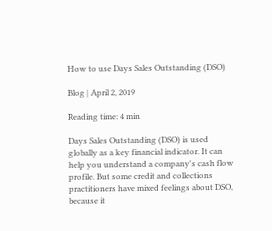How to use Days Sales Outstanding (DSO)

Blog | April 2, 2019

Reading time: 4 min

Days Sales Outstanding (DSO) is used globally as a key financial indicator. It can help you understand a company's cash flow profile. But some credit and collections practitioners have mixed feelings about DSO, because it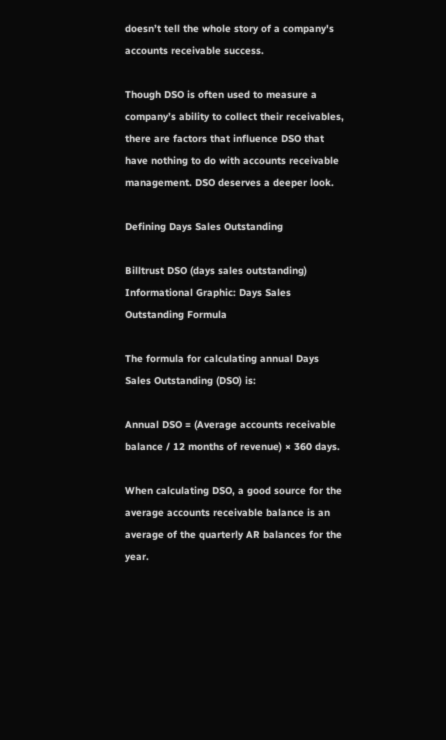doesn’t tell the whole story of a company's accounts receivable success.

Though DSO is often used to measure a company’s ability to collect their receivables, there are factors that influence DSO that have nothing to do with accounts receivable management. DSO deserves a deeper look.

Defining Days Sales Outstanding

Billtrust DSO (days sales outstanding) Informational Graphic: Days Sales Outstanding Formula

The formula for calculating annual Days Sales Outstanding (DSO) is:

Annual DSO = (Average accounts receivable balance / 12 months of revenue) × 360 days.

When calculating DSO, a good source for the average accounts receivable balance is an average of the quarterly AR balances for the year.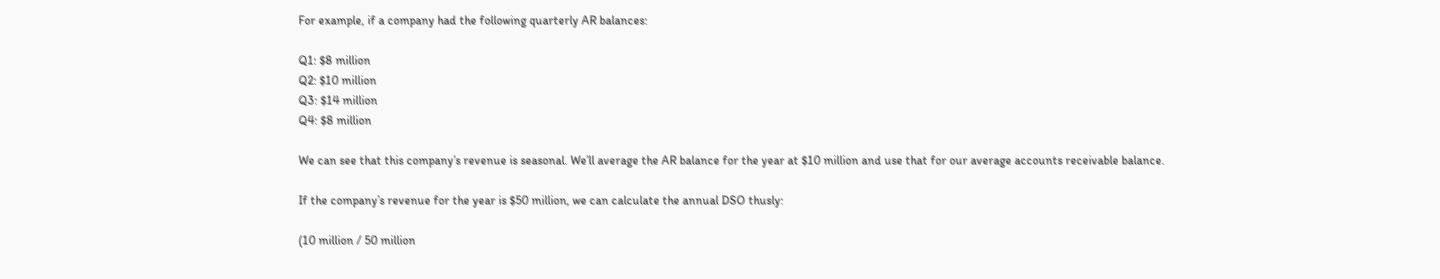For example, if a company had the following quarterly AR balances:

Q1: $8 million
Q2: $10 million
Q3: $14 million
Q4: $8 million

We can see that this company’s revenue is seasonal. We’ll average the AR balance for the year at $10 million and use that for our average accounts receivable balance.

If the company’s revenue for the year is $50 million, we can calculate the annual DSO thusly:

(10 million / 50 million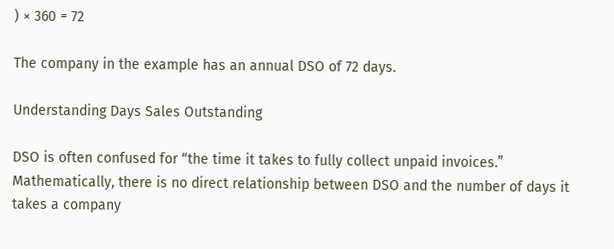) × 360 = 72

The company in the example has an annual DSO of 72 days.

Understanding Days Sales Outstanding

DSO is often confused for “the time it takes to fully collect unpaid invoices.” Mathematically, there is no direct relationship between DSO and the number of days it takes a company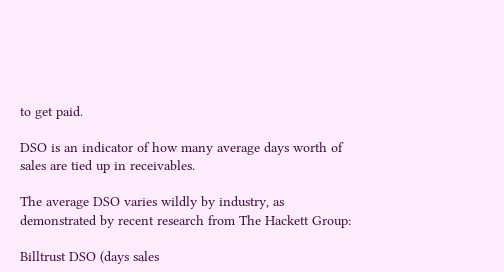to get paid.

DSO is an indicator of how many average days worth of sales are tied up in receivables.

The average DSO varies wildly by industry, as demonstrated by recent research from The Hackett Group:

Billtrust DSO (days sales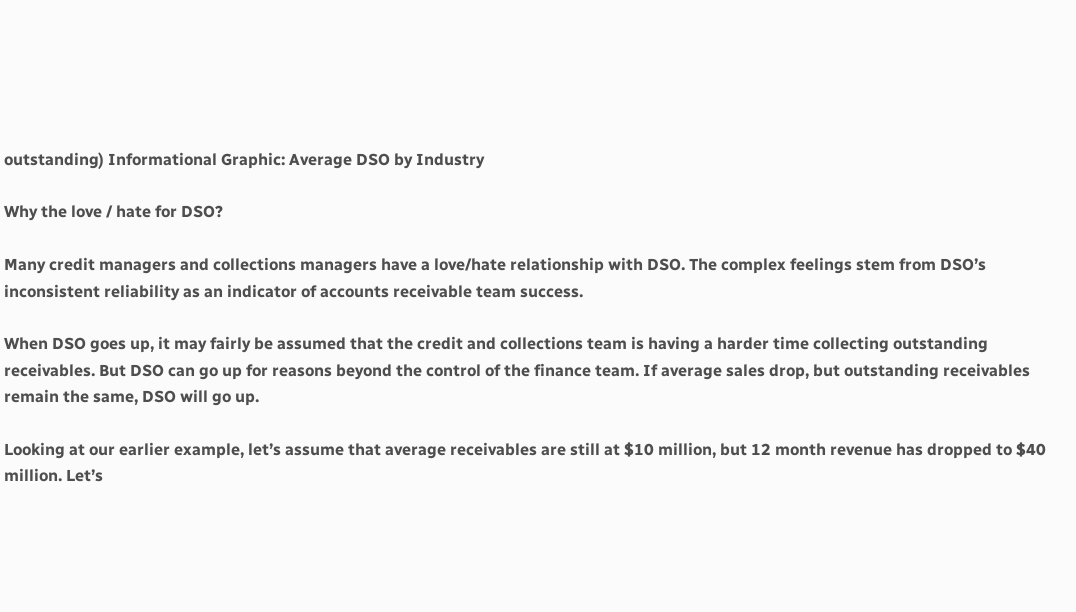outstanding) Informational Graphic: Average DSO by Industry

Why the love / hate for DSO?

Many credit managers and collections managers have a love/hate relationship with DSO. The complex feelings stem from DSO’s inconsistent reliability as an indicator of accounts receivable team success.

When DSO goes up, it may fairly be assumed that the credit and collections team is having a harder time collecting outstanding receivables. But DSO can go up for reasons beyond the control of the finance team. If average sales drop, but outstanding receivables remain the same, DSO will go up.

Looking at our earlier example, let’s assume that average receivables are still at $10 million, but 12 month revenue has dropped to $40 million. Let’s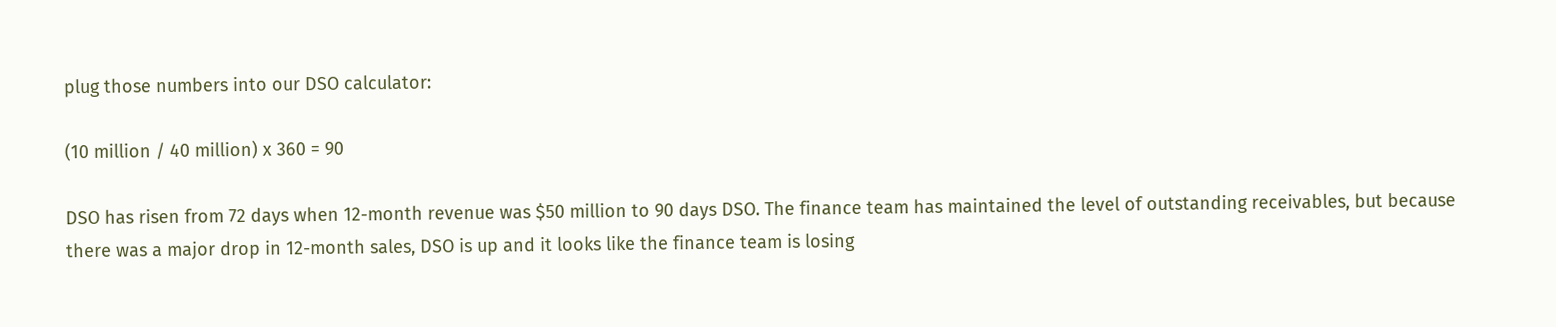plug those numbers into our DSO calculator:

(10 million / 40 million) x 360 = 90

DSO has risen from 72 days when 12-month revenue was $50 million to 90 days DSO. The finance team has maintained the level of outstanding receivables, but because there was a major drop in 12-month sales, DSO is up and it looks like the finance team is losing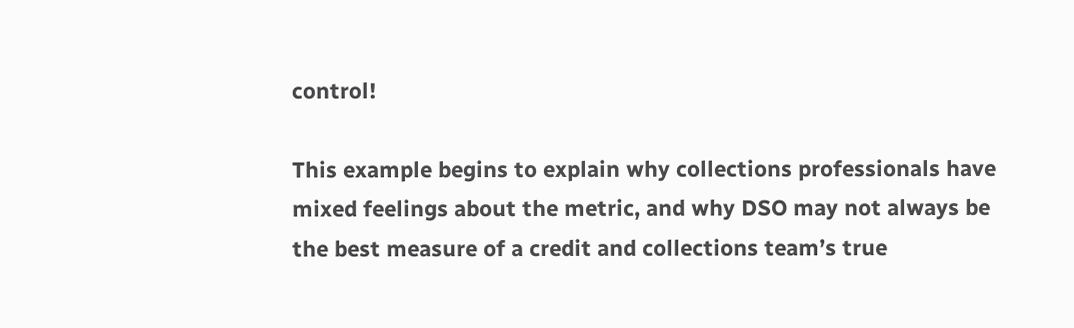control!

This example begins to explain why collections professionals have mixed feelings about the metric, and why DSO may not always be the best measure of a credit and collections team’s true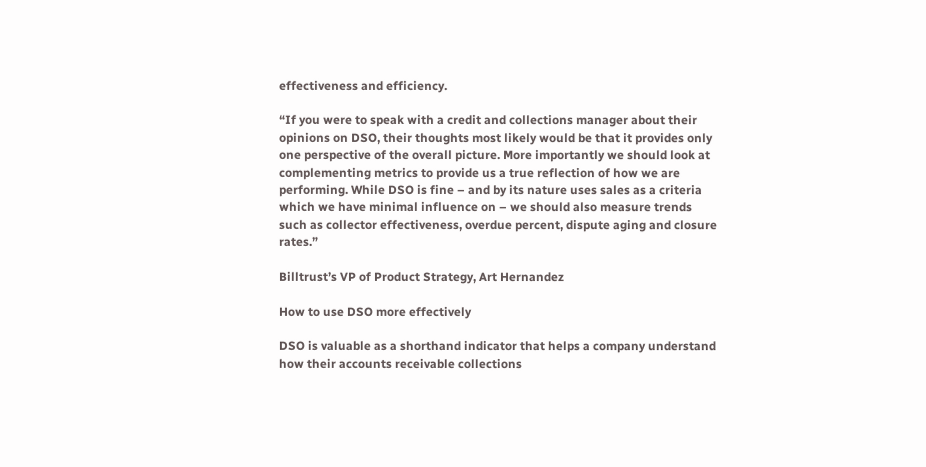effectiveness and efficiency.

“If you were to speak with a credit and collections manager about their opinions on DSO, their thoughts most likely would be that it provides only one perspective of the overall picture. More importantly we should look at complementing metrics to provide us a true reflection of how we are performing. While DSO is fine – and by its nature uses sales as a criteria which we have minimal influence on – we should also measure trends such as collector effectiveness, overdue percent, dispute aging and closure rates.”

Billtrust’s VP of Product Strategy, Art Hernandez

How to use DSO more effectively

DSO is valuable as a shorthand indicator that helps a company understand how their accounts receivable collections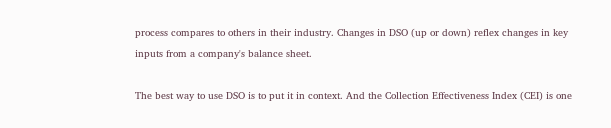process compares to others in their industry. Changes in DSO (up or down) reflex changes in key inputs from a company's balance sheet.

The best way to use DSO is to put it in context. And the Collection Effectiveness Index (CEI) is one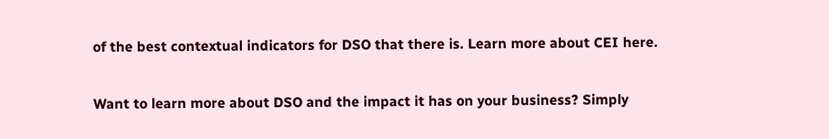of the best contextual indicators for DSO that there is. Learn more about CEI here.

Want to learn more about DSO and the impact it has on your business? Simply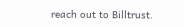reach out to Billtrust.